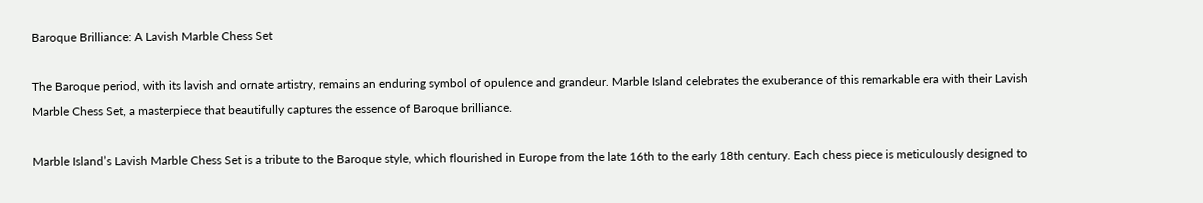Baroque Brilliance: A Lavish Marble Chess Set

The Baroque period, with its lavish and ornate artistry, remains an enduring symbol of opulence and grandeur. Marble Island celebrates the exuberance of this remarkable era with their Lavish Marble Chess Set, a masterpiece that beautifully captures the essence of Baroque brilliance.

Marble Island’s Lavish Marble Chess Set is a tribute to the Baroque style, which flourished in Europe from the late 16th to the early 18th century. Each chess piece is meticulously designed to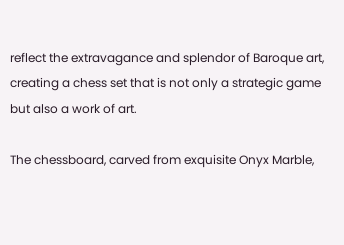reflect the extravagance and splendor of Baroque art, creating a chess set that is not only a strategic game but also a work of art.

The chessboard, carved from exquisite Onyx Marble,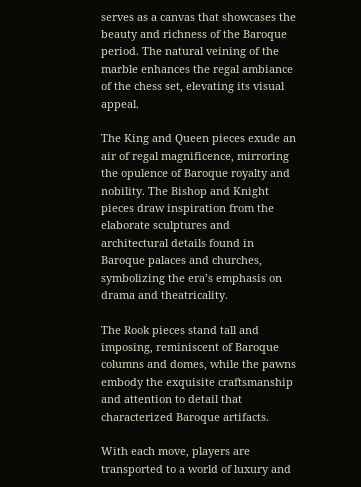serves as a canvas that showcases the beauty and richness of the Baroque period. The natural veining of the marble enhances the regal ambiance of the chess set, elevating its visual appeal.

The King and Queen pieces exude an air of regal magnificence, mirroring the opulence of Baroque royalty and nobility. The Bishop and Knight pieces draw inspiration from the elaborate sculptures and architectural details found in Baroque palaces and churches, symbolizing the era’s emphasis on drama and theatricality.

The Rook pieces stand tall and imposing, reminiscent of Baroque columns and domes, while the pawns embody the exquisite craftsmanship and attention to detail that characterized Baroque artifacts.

With each move, players are transported to a world of luxury and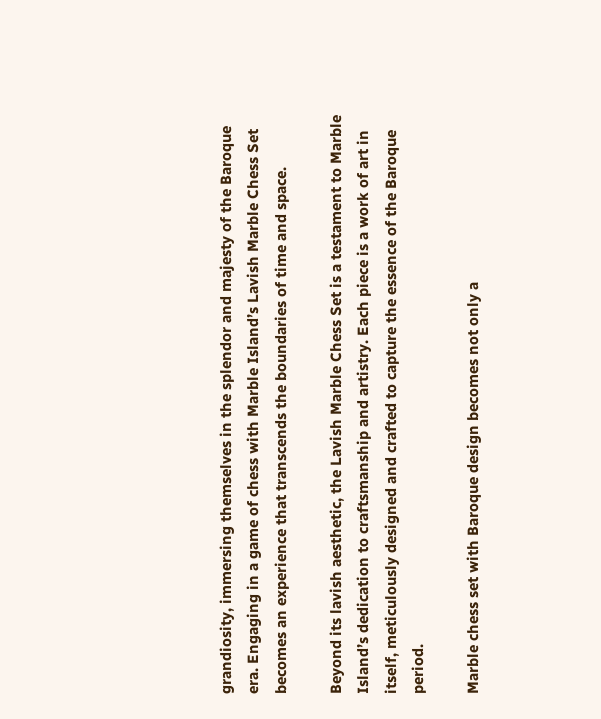grandiosity, immersing themselves in the splendor and majesty of the Baroque era. Engaging in a game of chess with Marble Island’s Lavish Marble Chess Set becomes an experience that transcends the boundaries of time and space.

Beyond its lavish aesthetic, the Lavish Marble Chess Set is a testament to Marble Island’s dedication to craftsmanship and artistry. Each piece is a work of art in itself, meticulously designed and crafted to capture the essence of the Baroque period.

Marble chess set with Baroque design becomes not only a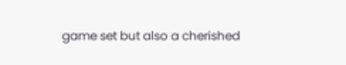game set but also a cherished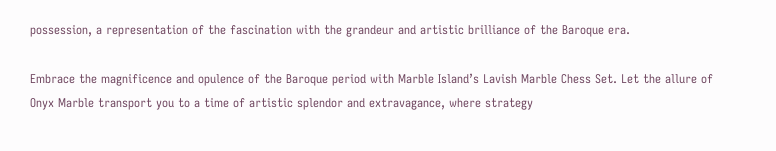possession, a representation of the fascination with the grandeur and artistic brilliance of the Baroque era.

Embrace the magnificence and opulence of the Baroque period with Marble Island’s Lavish Marble Chess Set. Let the allure of Onyx Marble transport you to a time of artistic splendor and extravagance, where strategy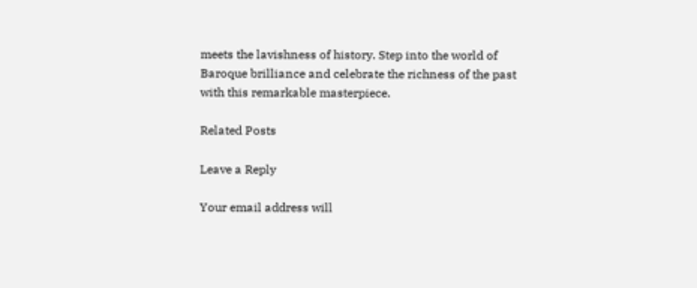meets the lavishness of history. Step into the world of Baroque brilliance and celebrate the richness of the past with this remarkable masterpiece.

Related Posts

Leave a Reply

Your email address will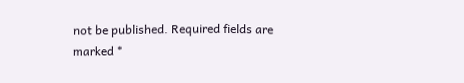not be published. Required fields are marked *